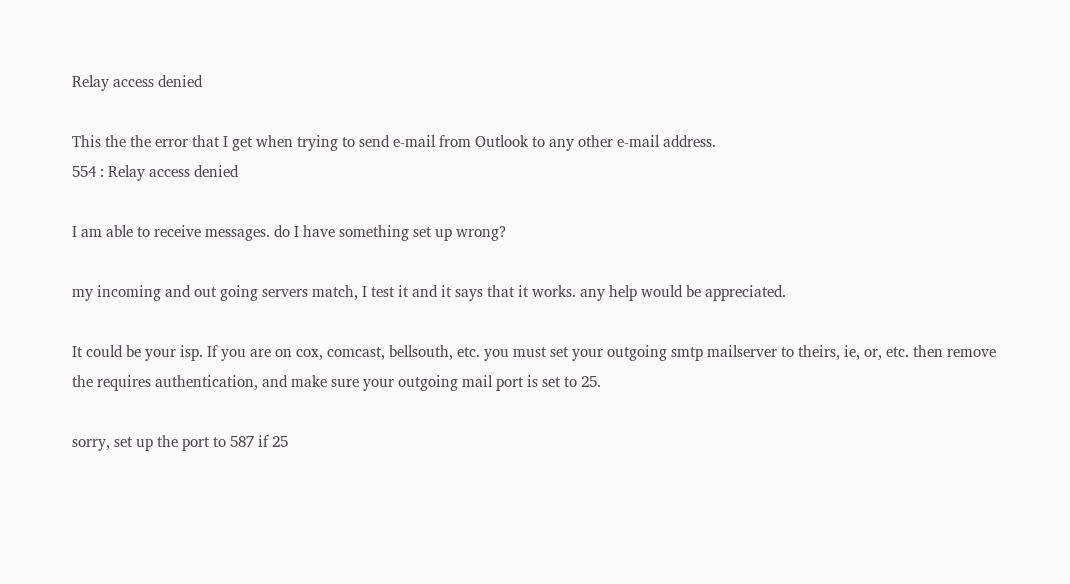Relay access denied

This the the error that I get when trying to send e-mail from Outlook to any other e-mail address.
554 : Relay access denied

I am able to receive messages. do I have something set up wrong?

my incoming and out going servers match, I test it and it says that it works. any help would be appreciated.

It could be your isp. If you are on cox, comcast, bellsouth, etc. you must set your outgoing smtp mailserver to theirs, ie, or, etc. then remove the requires authentication, and make sure your outgoing mail port is set to 25.

sorry, set up the port to 587 if 25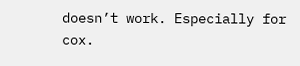doesn’t work. Especially for cox.